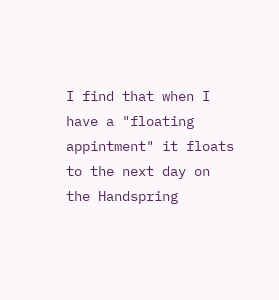I find that when I have a "floating appintment" it floats to the next day on the Handspring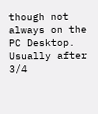though not always on the PC Desktop. Usually after 3/4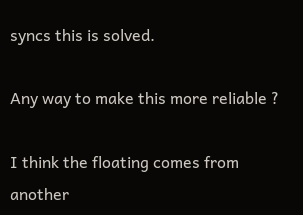syncs this is solved.

Any way to make this more reliable ?

I think the floating comes from another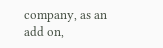company, as an add on,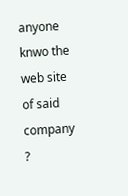anyone knwo the web site of said company ?